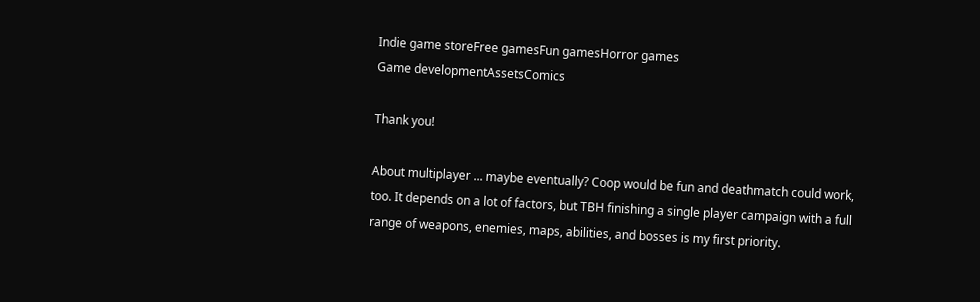Indie game storeFree gamesFun gamesHorror games
Game developmentAssetsComics

Thank you!

About multiplayer ... maybe eventually? Coop would be fun and deathmatch could work, too. It depends on a lot of factors, but TBH finishing a single player campaign with a full range of weapons, enemies, maps, abilities, and bosses is my first priority.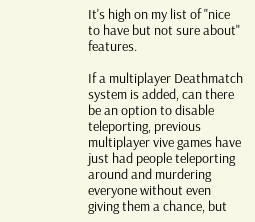It's high on my list of "nice to have but not sure about" features.

If a multiplayer Deathmatch system is added, can there be an option to disable teleporting, previous multiplayer vive games have just had people teleporting around and murdering everyone without even giving them a chance, but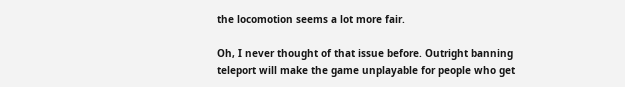the locomotion seems a lot more fair.

Oh, I never thought of that issue before. Outright banning teleport will make the game unplayable for people who get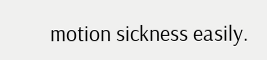motion sickness easily.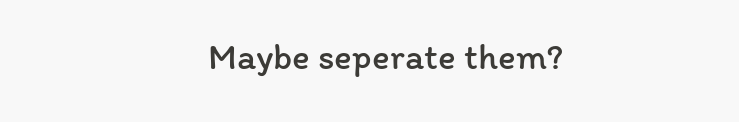Maybe seperate them?